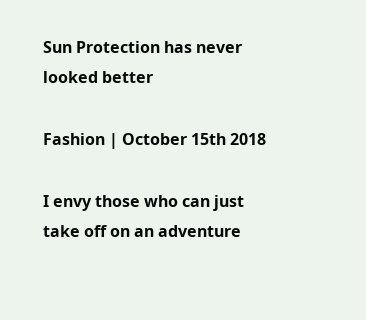Sun Protection has never looked better

Fashion | October 15th 2018

I envy those who can just take off on an adventure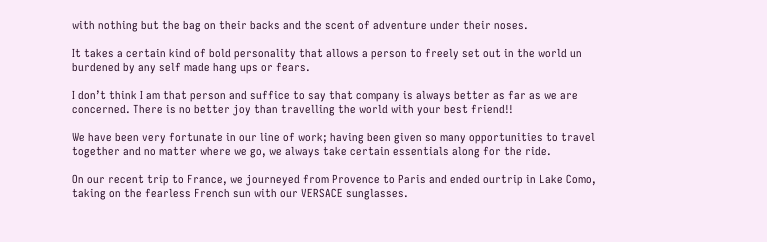with nothing but the bag on their backs and the scent of adventure under their noses.

It takes a certain kind of bold personality that allows a person to freely set out in the world un burdened by any self made hang ups or fears.

I don’t think I am that person and suffice to say that company is always better as far as we are concerned. There is no better joy than travelling the world with your best friend!!

We have been very fortunate in our line of work; having been given so many opportunities to travel together and no matter where we go, we always take certain essentials along for the ride.

On our recent trip to France, we journeyed from Provence to Paris and ended ourtrip in Lake Como, taking on the fearless French sun with our VERSACE sunglasses.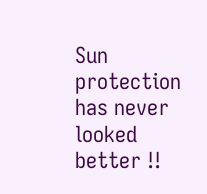Sun protection has never looked better !!